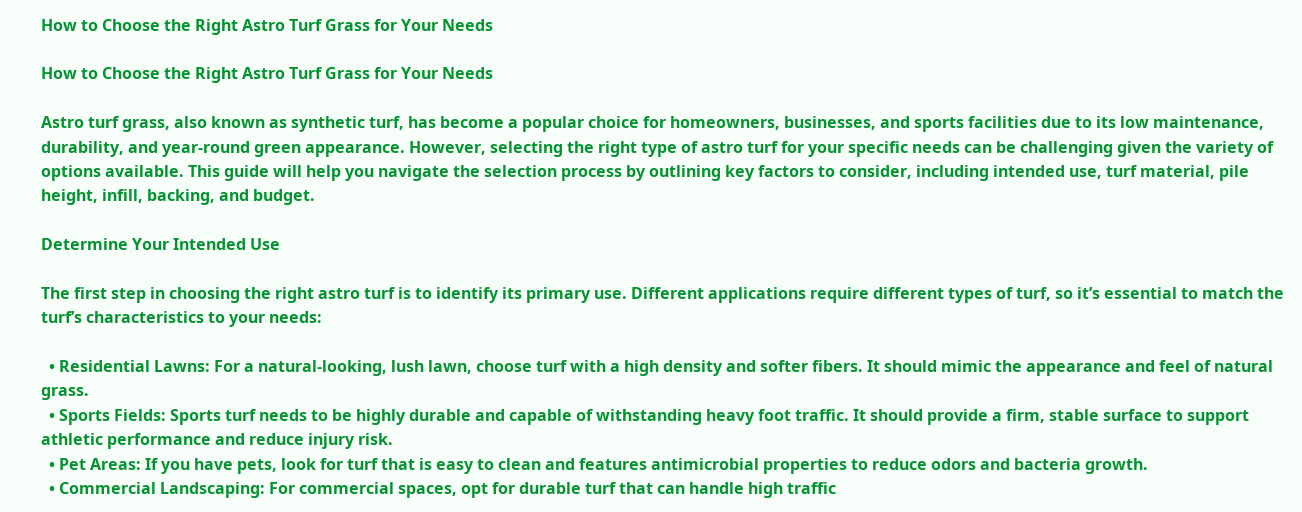How to Choose the Right Astro Turf Grass for Your Needs

How to Choose the Right Astro Turf Grass for Your Needs

Astro turf grass, also known as synthetic turf, has become a popular choice for homeowners, businesses, and sports facilities due to its low maintenance, durability, and year-round green appearance. However, selecting the right type of astro turf for your specific needs can be challenging given the variety of options available. This guide will help you navigate the selection process by outlining key factors to consider, including intended use, turf material, pile height, infill, backing, and budget.

Determine Your Intended Use

The first step in choosing the right astro turf is to identify its primary use. Different applications require different types of turf, so it’s essential to match the turf’s characteristics to your needs:

  • Residential Lawns: For a natural-looking, lush lawn, choose turf with a high density and softer fibers. It should mimic the appearance and feel of natural grass.
  • Sports Fields: Sports turf needs to be highly durable and capable of withstanding heavy foot traffic. It should provide a firm, stable surface to support athletic performance and reduce injury risk.
  • Pet Areas: If you have pets, look for turf that is easy to clean and features antimicrobial properties to reduce odors and bacteria growth.
  • Commercial Landscaping: For commercial spaces, opt for durable turf that can handle high traffic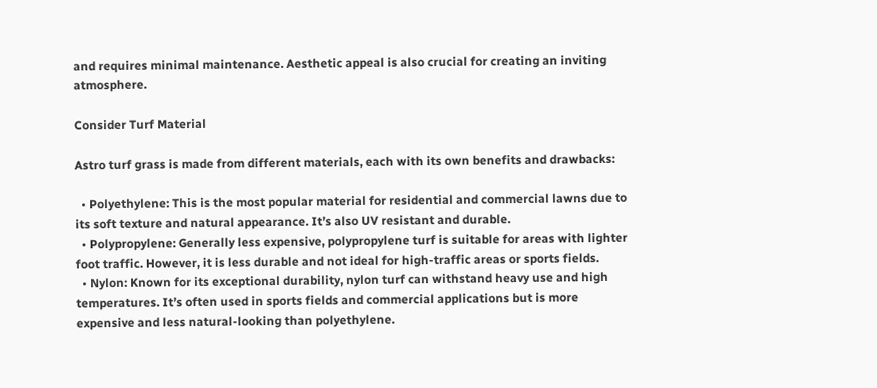and requires minimal maintenance. Aesthetic appeal is also crucial for creating an inviting atmosphere.

Consider Turf Material

Astro turf grass is made from different materials, each with its own benefits and drawbacks:

  • Polyethylene: This is the most popular material for residential and commercial lawns due to its soft texture and natural appearance. It’s also UV resistant and durable.
  • Polypropylene: Generally less expensive, polypropylene turf is suitable for areas with lighter foot traffic. However, it is less durable and not ideal for high-traffic areas or sports fields.
  • Nylon: Known for its exceptional durability, nylon turf can withstand heavy use and high temperatures. It’s often used in sports fields and commercial applications but is more expensive and less natural-looking than polyethylene.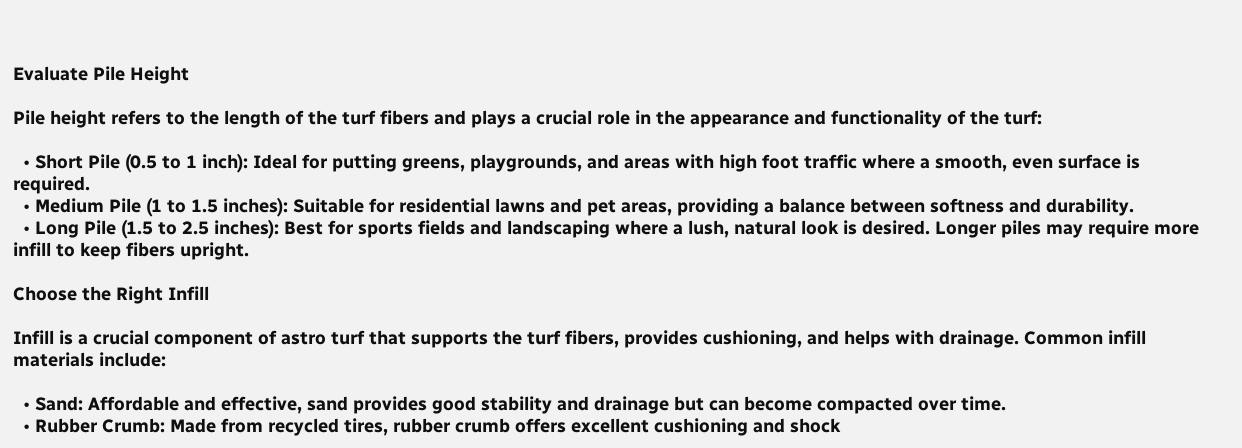Evaluate Pile Height

Pile height refers to the length of the turf fibers and plays a crucial role in the appearance and functionality of the turf:

  • Short Pile (0.5 to 1 inch): Ideal for putting greens, playgrounds, and areas with high foot traffic where a smooth, even surface is required.
  • Medium Pile (1 to 1.5 inches): Suitable for residential lawns and pet areas, providing a balance between softness and durability.
  • Long Pile (1.5 to 2.5 inches): Best for sports fields and landscaping where a lush, natural look is desired. Longer piles may require more infill to keep fibers upright.

Choose the Right Infill

Infill is a crucial component of astro turf that supports the turf fibers, provides cushioning, and helps with drainage. Common infill materials include:

  • Sand: Affordable and effective, sand provides good stability and drainage but can become compacted over time.
  • Rubber Crumb: Made from recycled tires, rubber crumb offers excellent cushioning and shock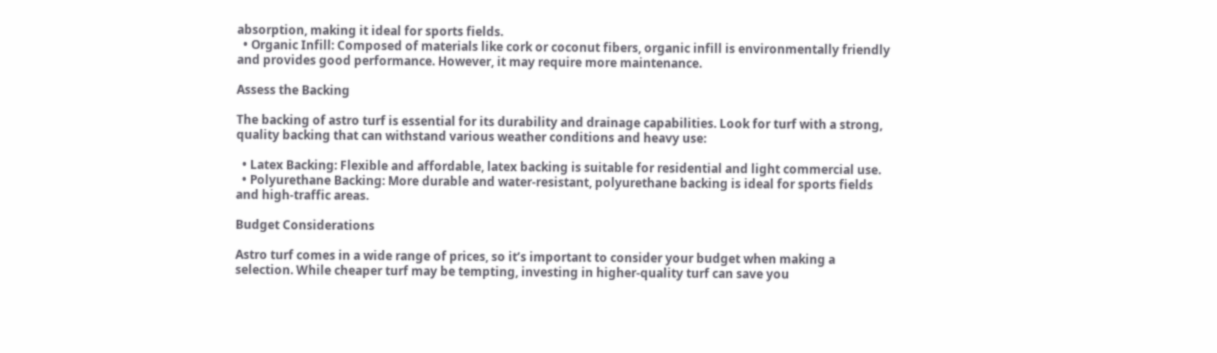absorption, making it ideal for sports fields.
  • Organic Infill: Composed of materials like cork or coconut fibers, organic infill is environmentally friendly and provides good performance. However, it may require more maintenance.

Assess the Backing

The backing of astro turf is essential for its durability and drainage capabilities. Look for turf with a strong, quality backing that can withstand various weather conditions and heavy use:

  • Latex Backing: Flexible and affordable, latex backing is suitable for residential and light commercial use.
  • Polyurethane Backing: More durable and water-resistant, polyurethane backing is ideal for sports fields and high-traffic areas.

Budget Considerations

Astro turf comes in a wide range of prices, so it’s important to consider your budget when making a selection. While cheaper turf may be tempting, investing in higher-quality turf can save you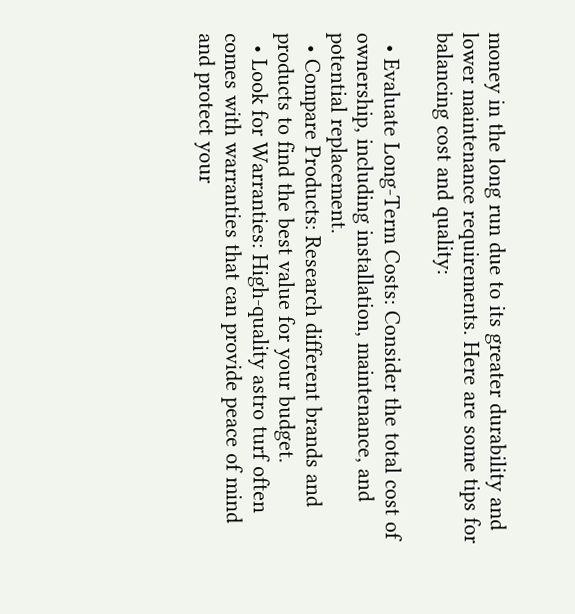money in the long run due to its greater durability and lower maintenance requirements. Here are some tips for balancing cost and quality:

  • Evaluate Long-Term Costs: Consider the total cost of ownership, including installation, maintenance, and potential replacement.
  • Compare Products: Research different brands and products to find the best value for your budget.
  • Look for Warranties: High-quality astro turf often comes with warranties that can provide peace of mind and protect your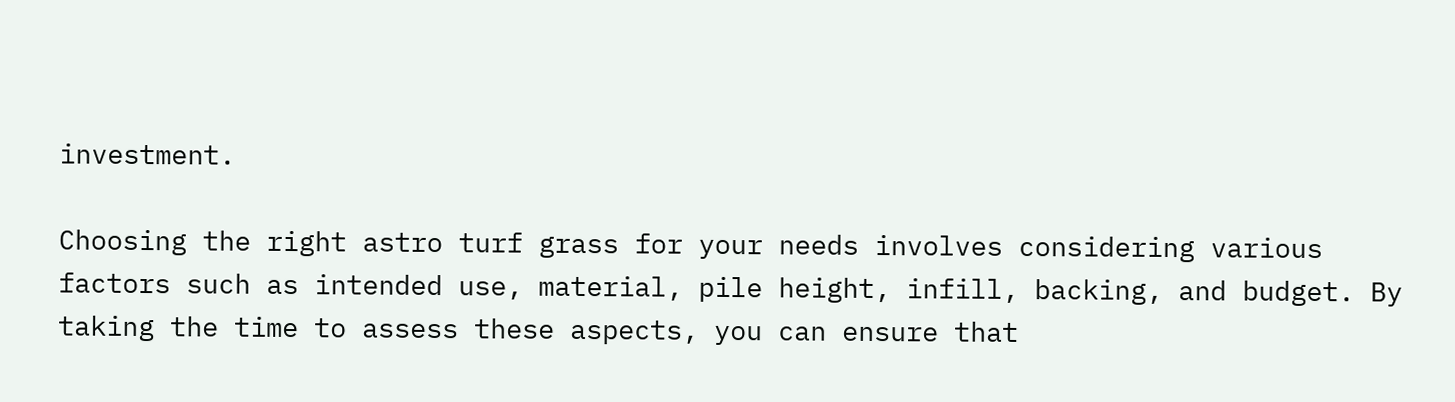investment.

Choosing the right astro turf grass for your needs involves considering various factors such as intended use, material, pile height, infill, backing, and budget. By taking the time to assess these aspects, you can ensure that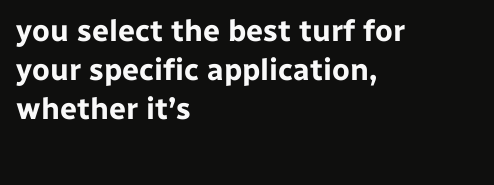you select the best turf for your specific application, whether it’s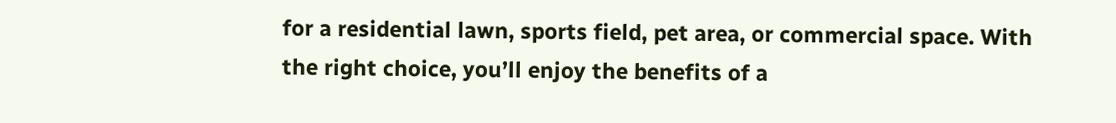for a residential lawn, sports field, pet area, or commercial space. With the right choice, you’ll enjoy the benefits of a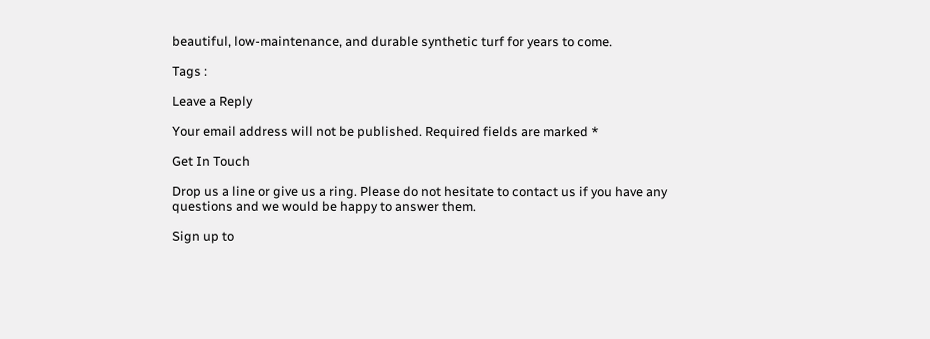beautiful, low-maintenance, and durable synthetic turf for years to come.

Tags :

Leave a Reply

Your email address will not be published. Required fields are marked *

Get In Touch

Drop us a line or give us a ring. Please do not hesitate to contact us if you have any questions and we would be happy to answer them.

Sign up to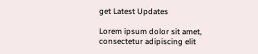get Latest Updates

Lorem ipsum dolor sit amet, consectetur adipiscing elit